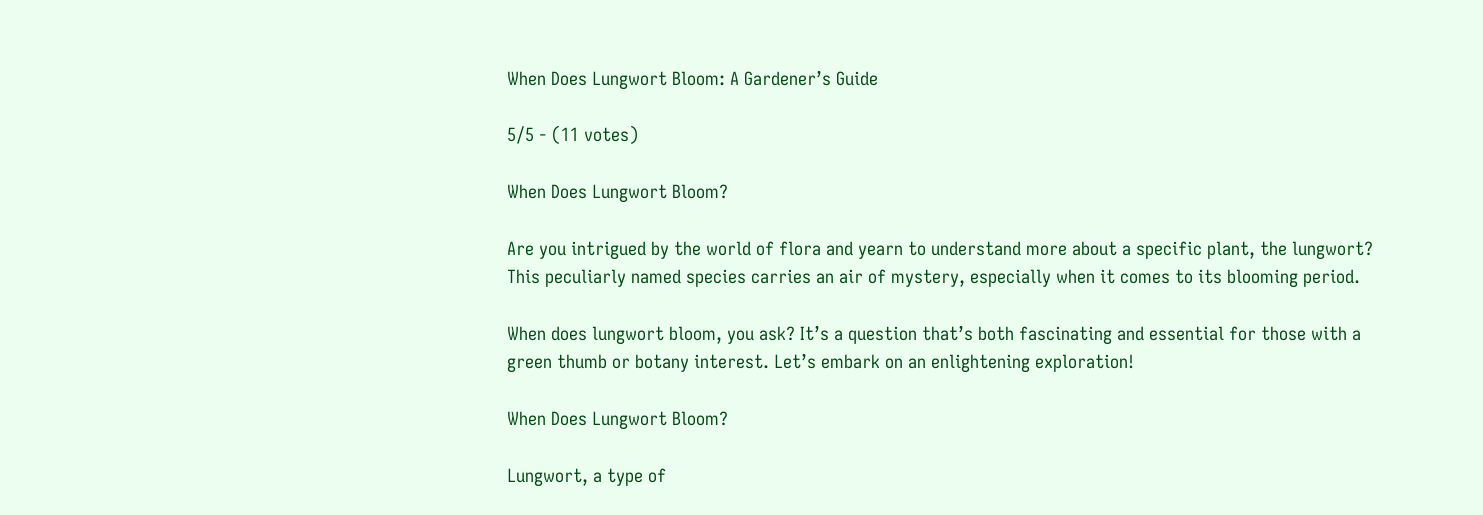When Does Lungwort Bloom: A Gardener’s Guide

5/5 - (11 votes)

When Does Lungwort Bloom?

Are you intrigued by the world of flora and yearn to understand more about a specific plant, the lungwort? This peculiarly named species carries an air of mystery, especially when it comes to its blooming period.

When does lungwort bloom, you ask? It’s a question that’s both fascinating and essential for those with a green thumb or botany interest. Let’s embark on an enlightening exploration!

When Does Lungwort Bloom?

Lungwort, a type of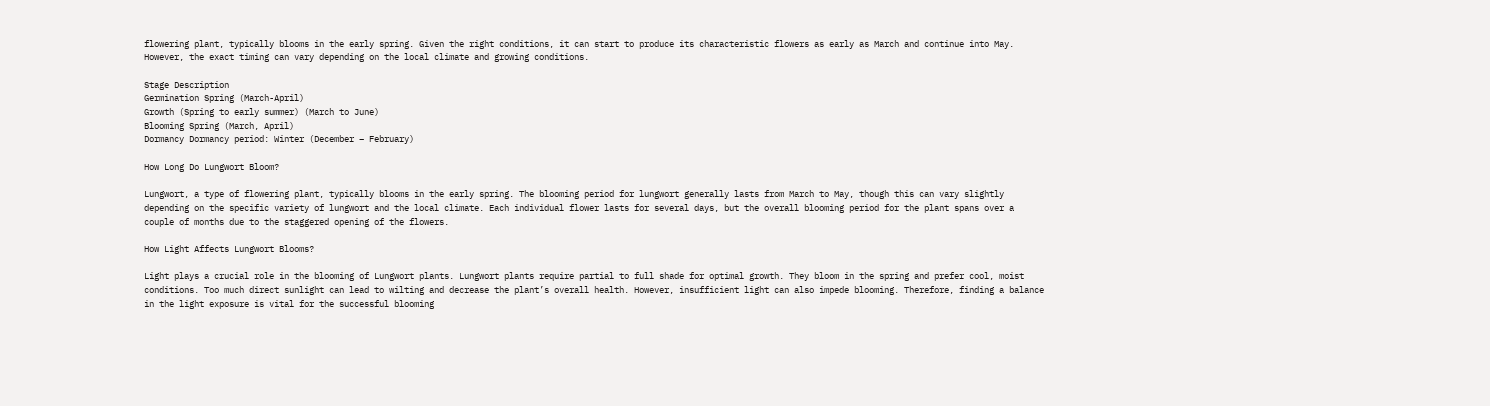flowering plant, typically blooms in the early spring. Given the right conditions, it can start to produce its characteristic flowers as early as March and continue into May. However, the exact timing can vary depending on the local climate and growing conditions.

Stage Description
Germination Spring (March-April)
Growth (Spring to early summer) (March to June)
Blooming Spring (March, April)
Dormancy Dormancy period: Winter (December – February)

How Long Do Lungwort Bloom?

Lungwort, a type of flowering plant, typically blooms in the early spring. The blooming period for lungwort generally lasts from March to May, though this can vary slightly depending on the specific variety of lungwort and the local climate. Each individual flower lasts for several days, but the overall blooming period for the plant spans over a couple of months due to the staggered opening of the flowers.

How Light Affects Lungwort Blooms?

Light plays a crucial role in the blooming of Lungwort plants. Lungwort plants require partial to full shade for optimal growth. They bloom in the spring and prefer cool, moist conditions. Too much direct sunlight can lead to wilting and decrease the plant’s overall health. However, insufficient light can also impede blooming. Therefore, finding a balance in the light exposure is vital for the successful blooming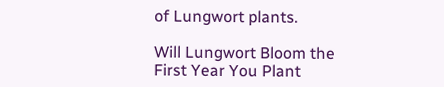of Lungwort plants.

Will Lungwort Bloom the First Year You Plant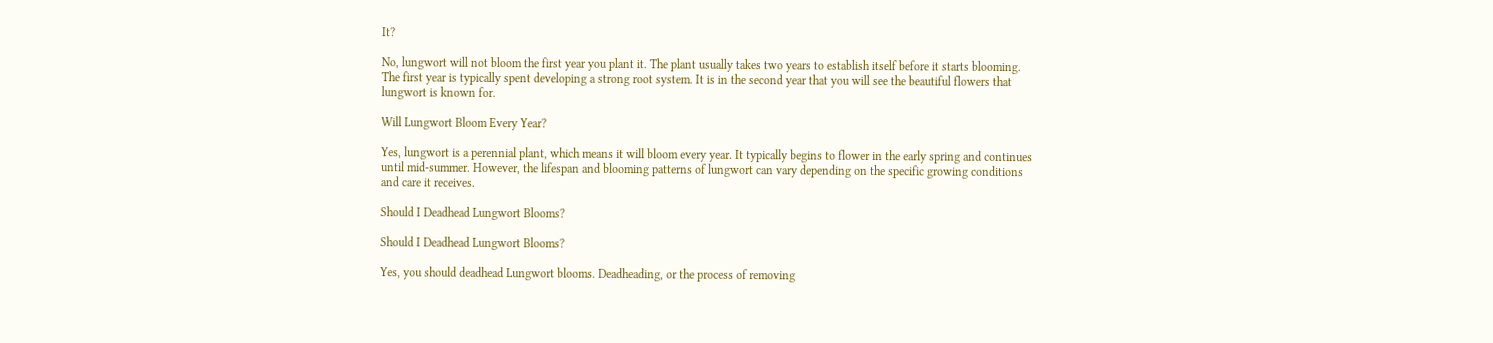It?

No, lungwort will not bloom the first year you plant it. The plant usually takes two years to establish itself before it starts blooming. The first year is typically spent developing a strong root system. It is in the second year that you will see the beautiful flowers that lungwort is known for.

Will Lungwort Bloom Every Year?

Yes, lungwort is a perennial plant, which means it will bloom every year. It typically begins to flower in the early spring and continues until mid-summer. However, the lifespan and blooming patterns of lungwort can vary depending on the specific growing conditions and care it receives.

Should I Deadhead Lungwort Blooms?

Should I Deadhead Lungwort Blooms?

Yes, you should deadhead Lungwort blooms. Deadheading, or the process of removing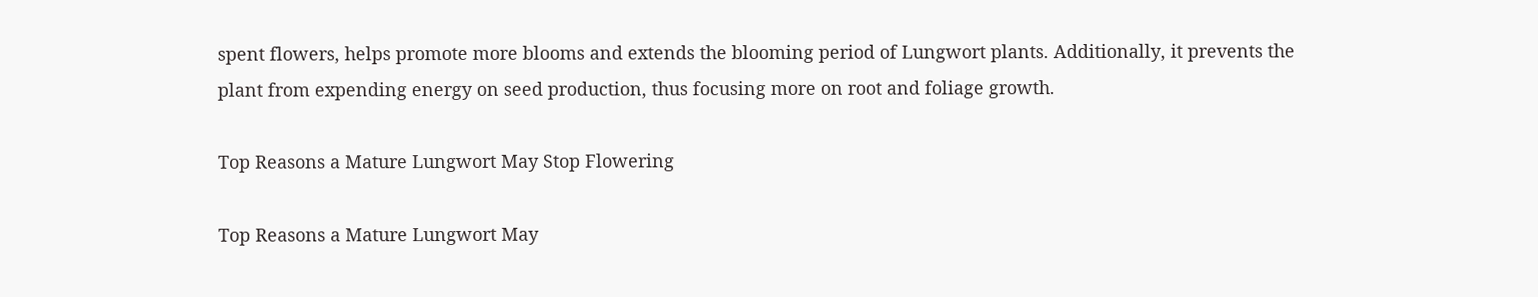spent flowers, helps promote more blooms and extends the blooming period of Lungwort plants. Additionally, it prevents the plant from expending energy on seed production, thus focusing more on root and foliage growth.

Top Reasons a Mature Lungwort May Stop Flowering

Top Reasons a Mature Lungwort May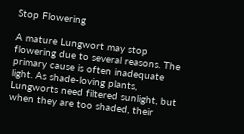Stop Flowering

A mature Lungwort may stop flowering due to several reasons. The primary cause is often inadequate light. As shade-loving plants, Lungworts need filtered sunlight, but when they are too shaded, their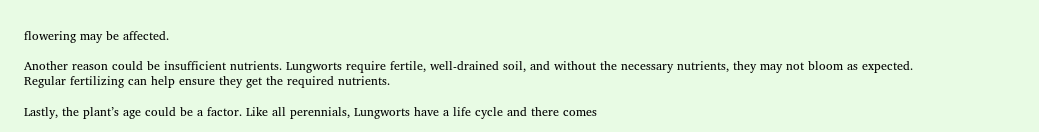flowering may be affected.

Another reason could be insufficient nutrients. Lungworts require fertile, well-drained soil, and without the necessary nutrients, they may not bloom as expected. Regular fertilizing can help ensure they get the required nutrients.

Lastly, the plant’s age could be a factor. Like all perennials, Lungworts have a life cycle and there comes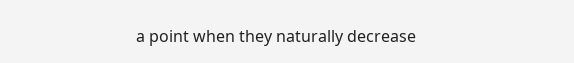a point when they naturally decrease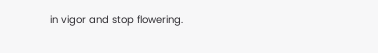in vigor and stop flowering.